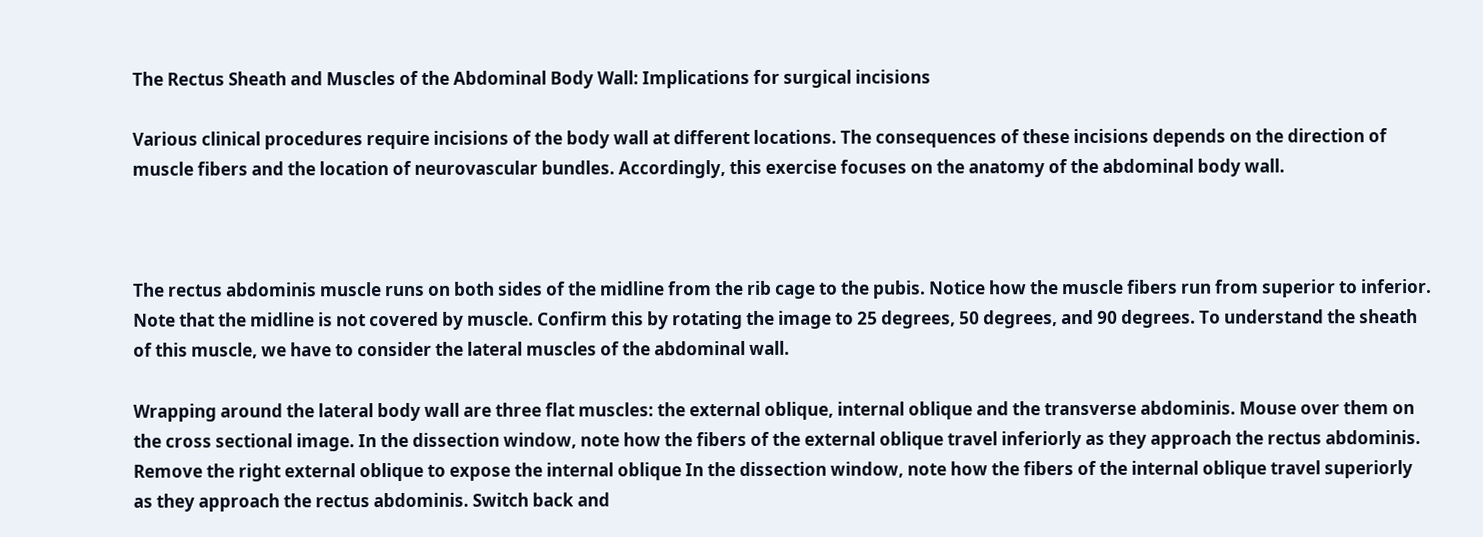The Rectus Sheath and Muscles of the Abdominal Body Wall: Implications for surgical incisions

Various clinical procedures require incisions of the body wall at different locations. The consequences of these incisions depends on the direction of muscle fibers and the location of neurovascular bundles. Accordingly, this exercise focuses on the anatomy of the abdominal body wall.



The rectus abdominis muscle runs on both sides of the midline from the rib cage to the pubis. Notice how the muscle fibers run from superior to inferior. Note that the midline is not covered by muscle. Confirm this by rotating the image to 25 degrees, 50 degrees, and 90 degrees. To understand the sheath of this muscle, we have to consider the lateral muscles of the abdominal wall.

Wrapping around the lateral body wall are three flat muscles: the external oblique, internal oblique and the transverse abdominis. Mouse over them on the cross sectional image. In the dissection window, note how the fibers of the external oblique travel inferiorly as they approach the rectus abdominis. Remove the right external oblique to expose the internal oblique In the dissection window, note how the fibers of the internal oblique travel superiorly as they approach the rectus abdominis. Switch back and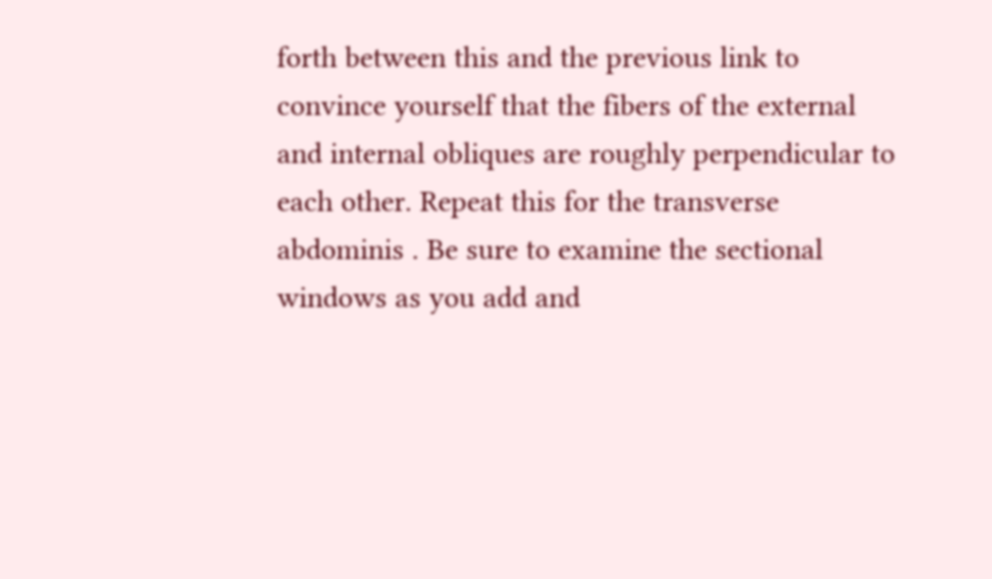forth between this and the previous link to convince yourself that the fibers of the external and internal obliques are roughly perpendicular to each other. Repeat this for the transverse abdominis . Be sure to examine the sectional windows as you add and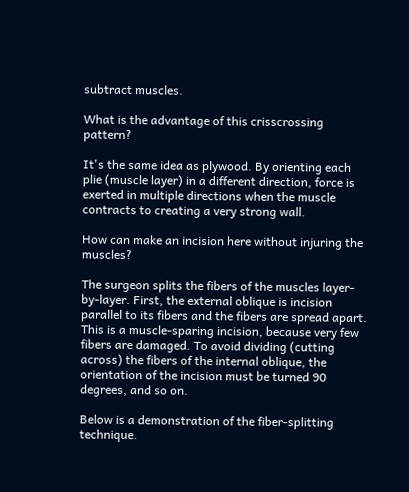subtract muscles.

What is the advantage of this crisscrossing pattern?

It's the same idea as plywood. By orienting each plie (muscle layer) in a different direction, force is exerted in multiple directions when the muscle contracts to creating a very strong wall.

How can make an incision here without injuring the muscles?

The surgeon splits the fibers of the muscles layer-by-layer. First, the external oblique is incision parallel to its fibers and the fibers are spread apart. This is a muscle-sparing incision, because very few fibers are damaged. To avoid dividing (cutting across) the fibers of the internal oblique, the orientation of the incision must be turned 90 degrees, and so on.

Below is a demonstration of the fiber-splitting technique.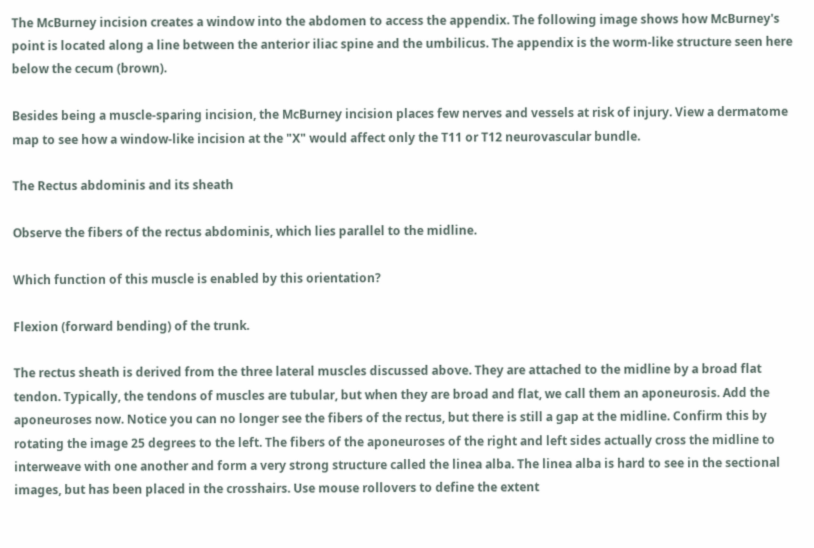The McBurney incision creates a window into the abdomen to access the appendix. The following image shows how McBurney's point is located along a line between the anterior iliac spine and the umbilicus. The appendix is the worm-like structure seen here below the cecum (brown).

Besides being a muscle-sparing incision, the McBurney incision places few nerves and vessels at risk of injury. View a dermatome map to see how a window-like incision at the "X" would affect only the T11 or T12 neurovascular bundle.

The Rectus abdominis and its sheath

Observe the fibers of the rectus abdominis, which lies parallel to the midline.

Which function of this muscle is enabled by this orientation?

Flexion (forward bending) of the trunk.

The rectus sheath is derived from the three lateral muscles discussed above. They are attached to the midline by a broad flat tendon. Typically, the tendons of muscles are tubular, but when they are broad and flat, we call them an aponeurosis. Add the aponeuroses now. Notice you can no longer see the fibers of the rectus, but there is still a gap at the midline. Confirm this by rotating the image 25 degrees to the left. The fibers of the aponeuroses of the right and left sides actually cross the midline to interweave with one another and form a very strong structure called the linea alba. The linea alba is hard to see in the sectional images, but has been placed in the crosshairs. Use mouse rollovers to define the extent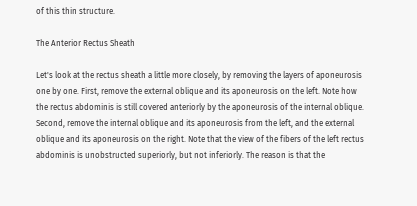of this thin structure.

The Anterior Rectus Sheath

Let's look at the rectus sheath a little more closely, by removing the layers of aponeurosis one by one. First, remove the external oblique and its aponeurosis on the left. Note how the rectus abdominis is still covered anteriorly by the aponeurosis of the internal oblique. Second, remove the internal oblique and its aponeurosis from the left, and the external oblique and its aponeurosis on the right. Note that the view of the fibers of the left rectus abdominis is unobstructed superiorly, but not inferiorly. The reason is that the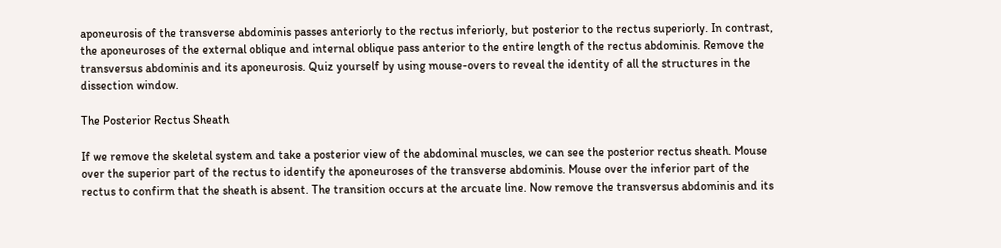aponeurosis of the transverse abdominis passes anteriorly to the rectus inferiorly, but posterior to the rectus superiorly. In contrast, the aponeuroses of the external oblique and internal oblique pass anterior to the entire length of the rectus abdominis. Remove the transversus abdominis and its aponeurosis. Quiz yourself by using mouse-overs to reveal the identity of all the structures in the dissection window.

The Posterior Rectus Sheath

If we remove the skeletal system and take a posterior view of the abdominal muscles, we can see the posterior rectus sheath. Mouse over the superior part of the rectus to identify the aponeuroses of the transverse abdominis. Mouse over the inferior part of the rectus to confirm that the sheath is absent. The transition occurs at the arcuate line. Now remove the transversus abdominis and its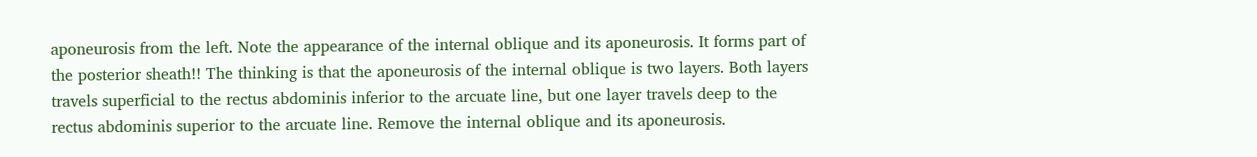aponeurosis from the left. Note the appearance of the internal oblique and its aponeurosis. It forms part of the posterior sheath!! The thinking is that the aponeurosis of the internal oblique is two layers. Both layers travels superficial to the rectus abdominis inferior to the arcuate line, but one layer travels deep to the rectus abdominis superior to the arcuate line. Remove the internal oblique and its aponeurosis.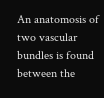An anatomosis of two vascular bundles is found between the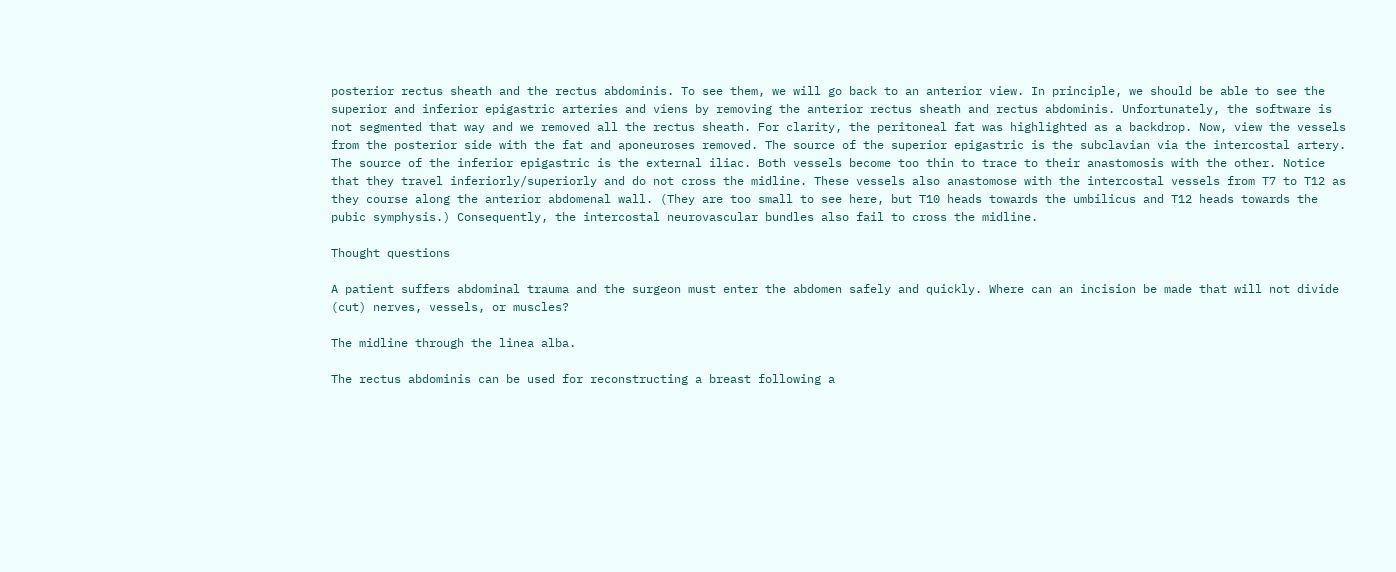posterior rectus sheath and the rectus abdominis. To see them, we will go back to an anterior view. In principle, we should be able to see the superior and inferior epigastric arteries and viens by removing the anterior rectus sheath and rectus abdominis. Unfortunately, the software is not segmented that way and we removed all the rectus sheath. For clarity, the peritoneal fat was highlighted as a backdrop. Now, view the vessels from the posterior side with the fat and aponeuroses removed. The source of the superior epigastric is the subclavian via the intercostal artery. The source of the inferior epigastric is the external iliac. Both vessels become too thin to trace to their anastomosis with the other. Notice that they travel inferiorly/superiorly and do not cross the midline. These vessels also anastomose with the intercostal vessels from T7 to T12 as they course along the anterior abdomenal wall. (They are too small to see here, but T10 heads towards the umbilicus and T12 heads towards the pubic symphysis.) Consequently, the intercostal neurovascular bundles also fail to cross the midline.

Thought questions

A patient suffers abdominal trauma and the surgeon must enter the abdomen safely and quickly. Where can an incision be made that will not divide (cut) nerves, vessels, or muscles?

The midline through the linea alba.

The rectus abdominis can be used for reconstructing a breast following a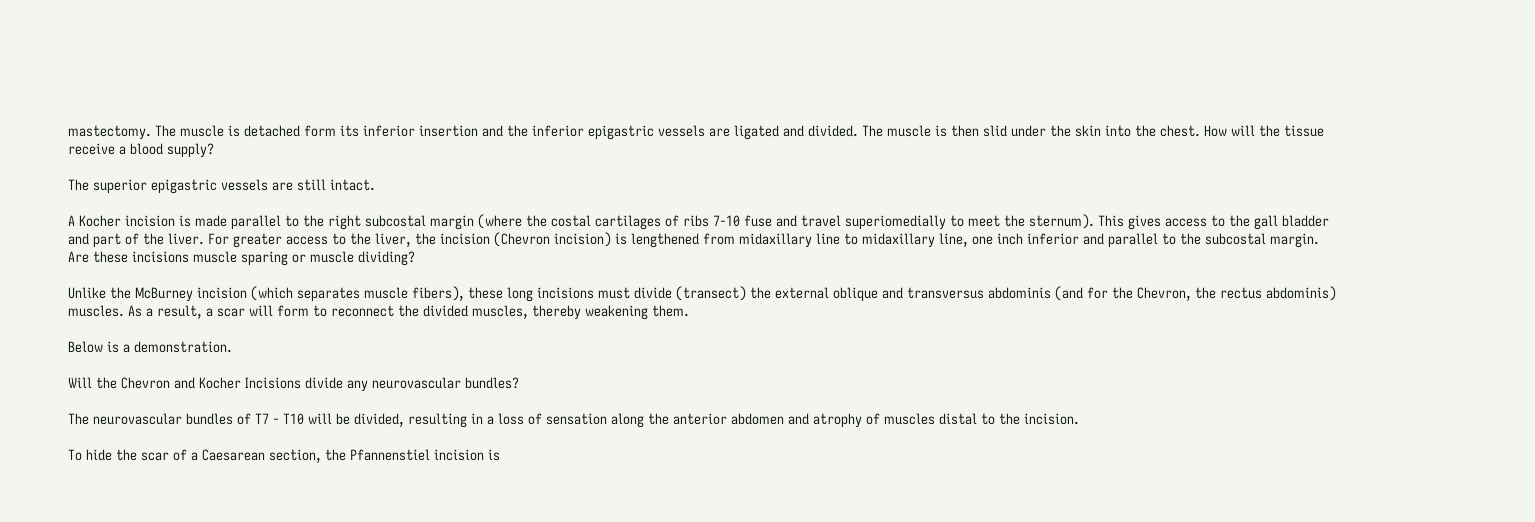mastectomy. The muscle is detached form its inferior insertion and the inferior epigastric vessels are ligated and divided. The muscle is then slid under the skin into the chest. How will the tissue receive a blood supply?

The superior epigastric vessels are still intact.

A Kocher incision is made parallel to the right subcostal margin (where the costal cartilages of ribs 7-10 fuse and travel superiomedially to meet the sternum). This gives access to the gall bladder and part of the liver. For greater access to the liver, the incision (Chevron incision) is lengthened from midaxillary line to midaxillary line, one inch inferior and parallel to the subcostal margin. Are these incisions muscle sparing or muscle dividing?

Unlike the McBurney incision (which separates muscle fibers), these long incisions must divide (transect) the external oblique and transversus abdominis (and for the Chevron, the rectus abdominis) muscles. As a result, a scar will form to reconnect the divided muscles, thereby weakening them.

Below is a demonstration.

Will the Chevron and Kocher Incisions divide any neurovascular bundles?

The neurovascular bundles of T7 - T10 will be divided, resulting in a loss of sensation along the anterior abdomen and atrophy of muscles distal to the incision.

To hide the scar of a Caesarean section, the Pfannenstiel incision is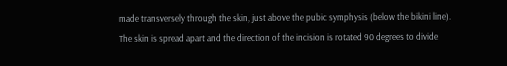made transversely through the skin, just above the pubic symphysis (below the bikini line). The skin is spread apart and the direction of the incision is rotated 90 degrees to divide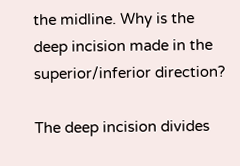the midline. Why is the deep incision made in the superior/inferior direction?

The deep incision divides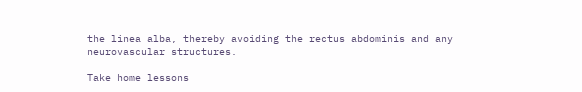the linea alba, thereby avoiding the rectus abdominis and any neurovascular structures.

Take home lessons